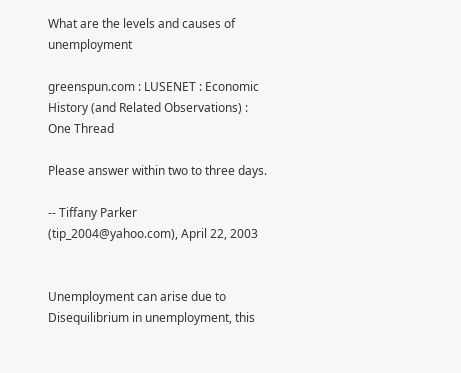What are the levels and causes of unemployment

greenspun.com : LUSENET : Economic History (and Related Observations) : One Thread

Please answer within two to three days.

-- Tiffany Parker (tip_2004@yahoo.com), April 22, 2003


Unemployment can arise due to Disequilibrium in unemployment, this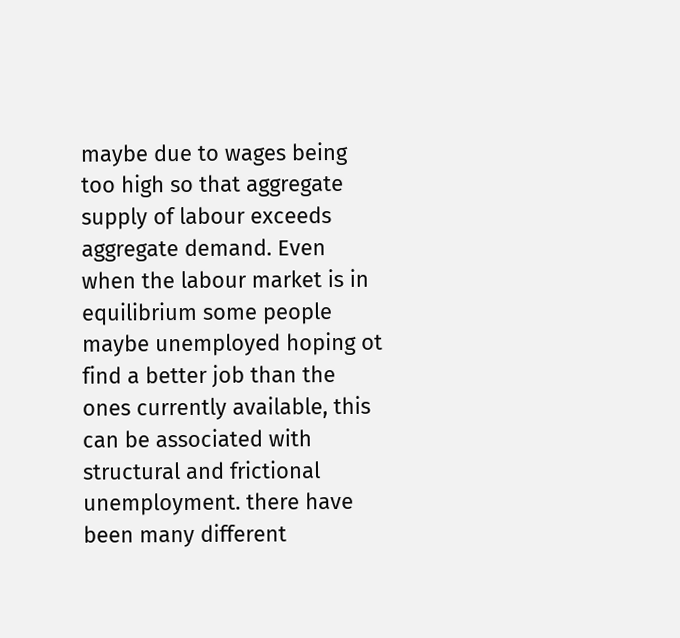maybe due to wages being too high so that aggregate supply of labour exceeds aggregate demand. Even when the labour market is in equilibrium some people maybe unemployed hoping ot find a better job than the ones currently available, this can be associated with structural and frictional unemployment. there have been many different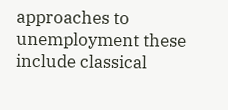approaches to unemployment these include classical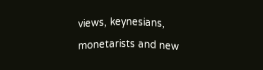views, keynesians, monetarists and new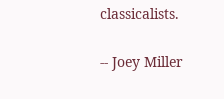classicalists.

-- Joey Miller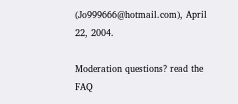(Jo999666@hotmail.com), April 22, 2004.

Moderation questions? read the FAQ